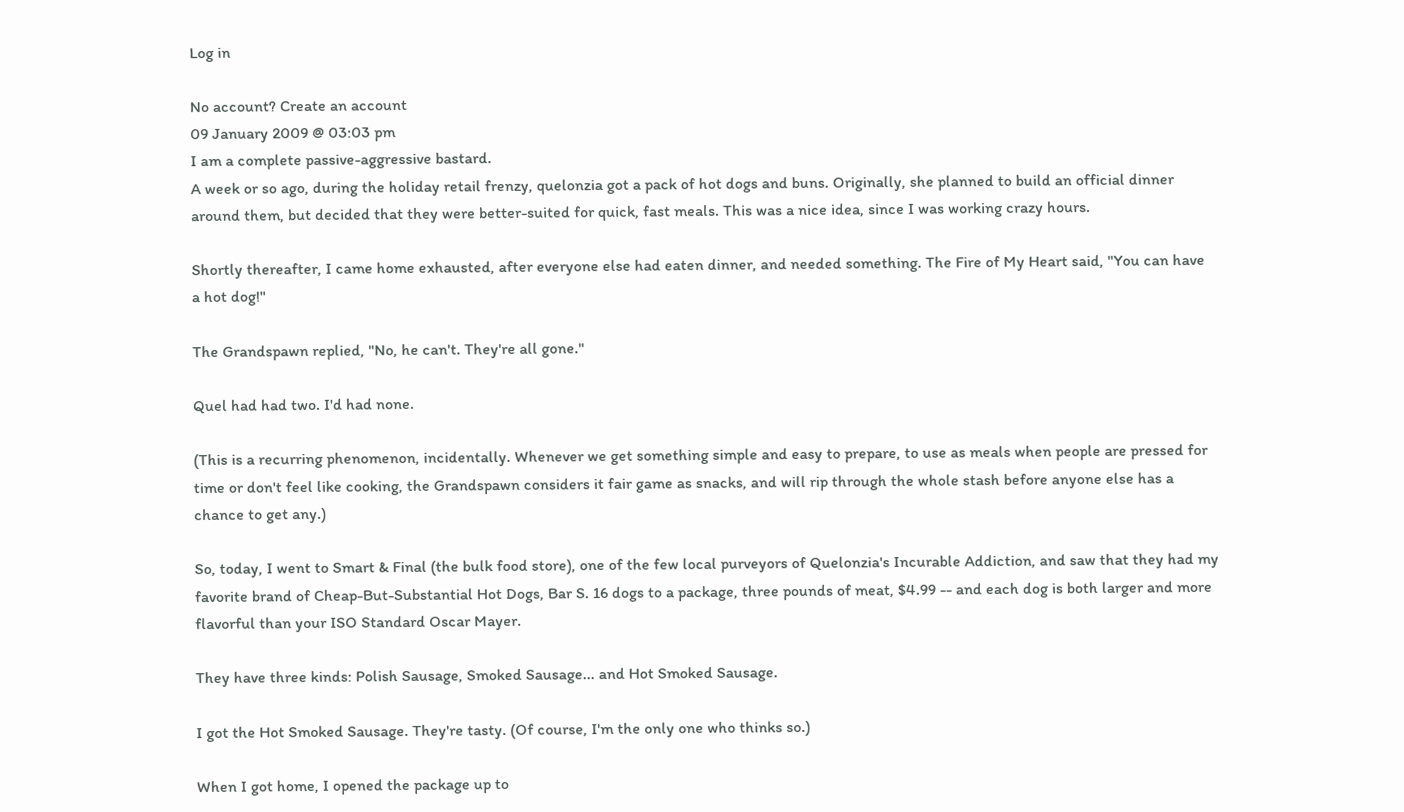Log in

No account? Create an account
09 January 2009 @ 03:03 pm
I am a complete passive-aggressive bastard.
A week or so ago, during the holiday retail frenzy, quelonzia got a pack of hot dogs and buns. Originally, she planned to build an official dinner around them, but decided that they were better-suited for quick, fast meals. This was a nice idea, since I was working crazy hours.

Shortly thereafter, I came home exhausted, after everyone else had eaten dinner, and needed something. The Fire of My Heart said, "You can have a hot dog!"

The Grandspawn replied, "No, he can't. They're all gone."

Quel had had two. I'd had none.

(This is a recurring phenomenon, incidentally. Whenever we get something simple and easy to prepare, to use as meals when people are pressed for time or don't feel like cooking, the Grandspawn considers it fair game as snacks, and will rip through the whole stash before anyone else has a chance to get any.)

So, today, I went to Smart & Final (the bulk food store), one of the few local purveyors of Quelonzia's Incurable Addiction, and saw that they had my favorite brand of Cheap-But-Substantial Hot Dogs, Bar S. 16 dogs to a package, three pounds of meat, $4.99 -- and each dog is both larger and more flavorful than your ISO Standard Oscar Mayer.

They have three kinds: Polish Sausage, Smoked Sausage... and Hot Smoked Sausage.

I got the Hot Smoked Sausage. They're tasty. (Of course, I'm the only one who thinks so.)

When I got home, I opened the package up to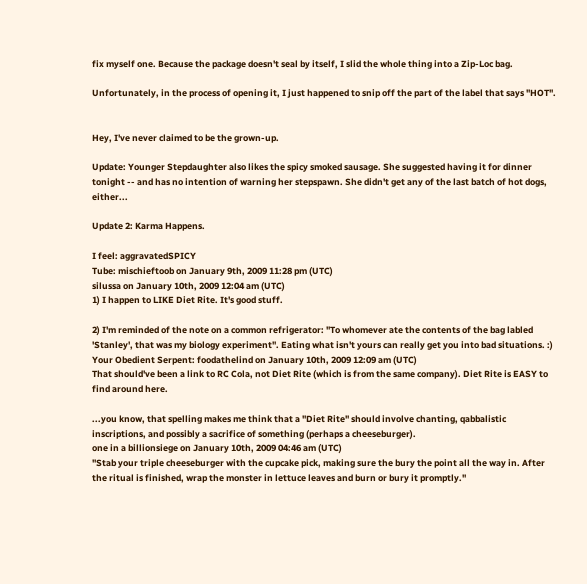fix myself one. Because the package doesn't seal by itself, I slid the whole thing into a Zip-Loc bag.

Unfortunately, in the process of opening it, I just happened to snip off the part of the label that says "HOT".


Hey, I've never claimed to be the grown-up.

Update: Younger Stepdaughter also likes the spicy smoked sausage. She suggested having it for dinner tonight -- and has no intention of warning her stepspawn. She didn't get any of the last batch of hot dogs, either...

Update 2: Karma Happens.

I feel: aggravatedSPICY
Tube: mischieftoob on January 9th, 2009 11:28 pm (UTC)
silussa on January 10th, 2009 12:04 am (UTC)
1) I happen to LIKE Diet Rite. It's good stuff.

2) I'm reminded of the note on a common refrigerator: "To whomever ate the contents of the bag labled 'Stanley', that was my biology experiment". Eating what isn't yours can really get you into bad situations. :)
Your Obedient Serpent: foodathelind on January 10th, 2009 12:09 am (UTC)
That should've been a link to RC Cola, not Diet Rite (which is from the same company). Diet Rite is EASY to find around here.

...you know, that spelling makes me think that a "Diet Rite" should involve chanting, qabbalistic inscriptions, and possibly a sacrifice of something (perhaps a cheeseburger).
one in a billionsiege on January 10th, 2009 04:46 am (UTC)
"Stab your triple cheeseburger with the cupcake pick, making sure the bury the point all the way in. After the ritual is finished, wrap the monster in lettuce leaves and burn or bury it promptly."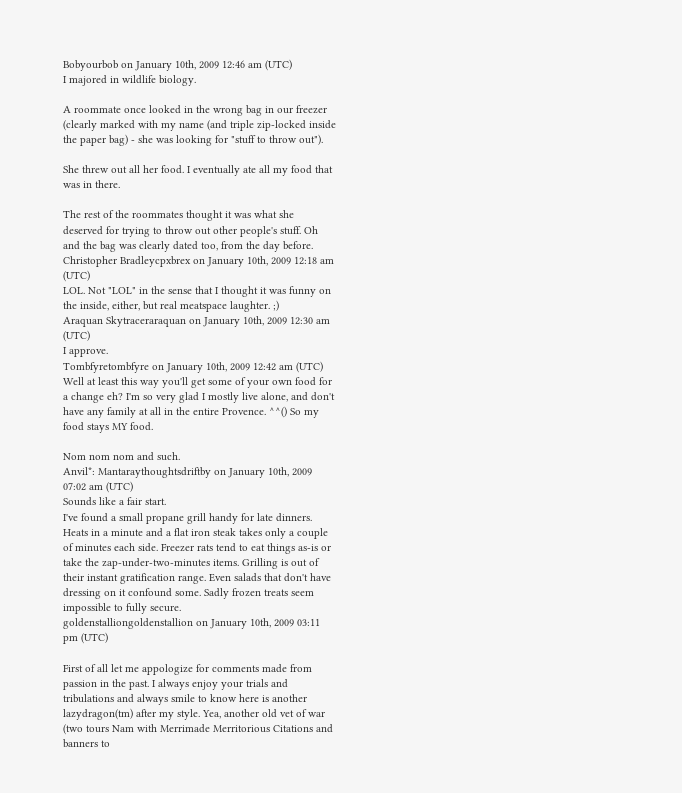Bobyourbob on January 10th, 2009 12:46 am (UTC)
I majored in wildlife biology.

A roommate once looked in the wrong bag in our freezer (clearly marked with my name (and triple zip-locked inside the paper bag) - she was looking for "stuff to throw out").

She threw out all her food. I eventually ate all my food that was in there.

The rest of the roommates thought it was what she deserved for trying to throw out other people's stuff. Oh and the bag was clearly dated too, from the day before.
Christopher Bradleycpxbrex on January 10th, 2009 12:18 am (UTC)
LOL. Not "LOL" in the sense that I thought it was funny on the inside, either, but real meatspace laughter. ;)
Araquan Skytraceraraquan on January 10th, 2009 12:30 am (UTC)
I approve.
Tombfyretombfyre on January 10th, 2009 12:42 am (UTC)
Well at least this way you'll get some of your own food for a change eh? I'm so very glad I mostly live alone, and don't have any family at all in the entire Provence. ^^() So my food stays MY food.

Nom nom nom and such.
Anvil*: Mantaraythoughtsdriftby on January 10th, 2009 07:02 am (UTC)
Sounds like a fair start.
I've found a small propane grill handy for late dinners. Heats in a minute and a flat iron steak takes only a couple of minutes each side. Freezer rats tend to eat things as-is or take the zap-under-two-minutes items. Grilling is out of their instant gratification range. Even salads that don't have dressing on it confound some. Sadly frozen treats seem impossible to fully secure.
goldenstalliongoldenstallion on January 10th, 2009 03:11 pm (UTC)

First of all let me appologize for comments made from passion in the past. I always enjoy your trials and tribulations and always smile to know here is another lazydragon(tm) after my style. Yea, another old vet of war (two tours Nam with Merrimade Merritorious Citations and banners to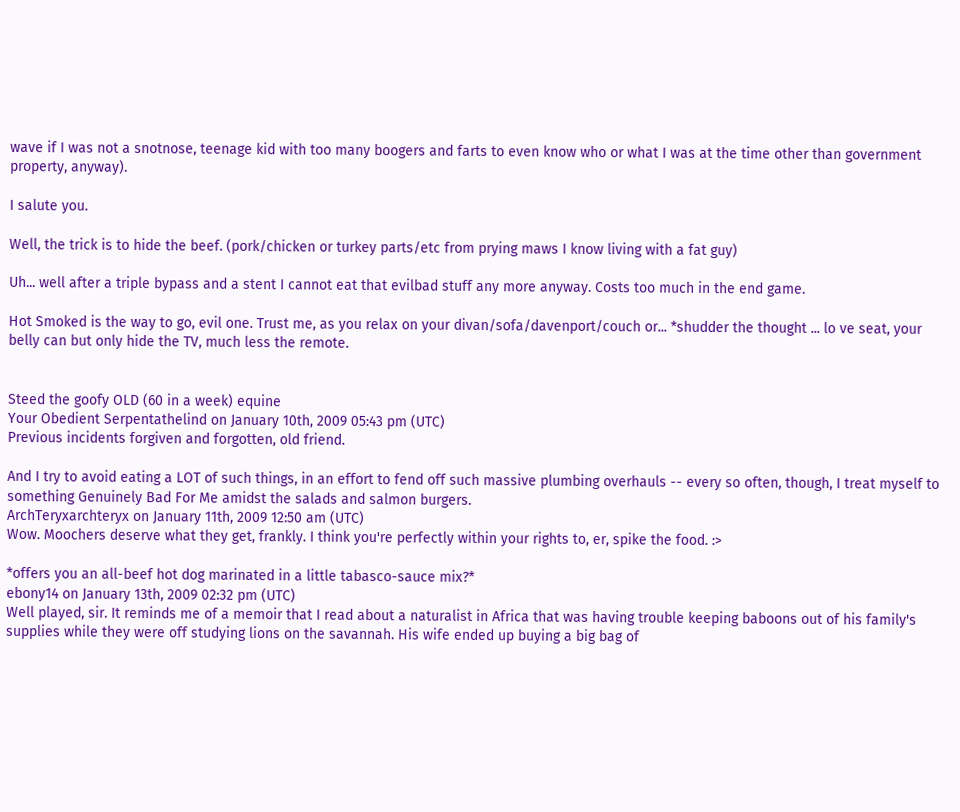wave if I was not a snotnose, teenage kid with too many boogers and farts to even know who or what I was at the time other than government property, anyway).

I salute you.

Well, the trick is to hide the beef. (pork/chicken or turkey parts/etc from prying maws I know living with a fat guy)

Uh... well after a triple bypass and a stent I cannot eat that evilbad stuff any more anyway. Costs too much in the end game.

Hot Smoked is the way to go, evil one. Trust me, as you relax on your divan/sofa/davenport/couch or... *shudder the thought ... lo ve seat, your belly can but only hide the TV, much less the remote.


Steed the goofy OLD (60 in a week) equine
Your Obedient Serpentathelind on January 10th, 2009 05:43 pm (UTC)
Previous incidents forgiven and forgotten, old friend.

And I try to avoid eating a LOT of such things, in an effort to fend off such massive plumbing overhauls -- every so often, though, I treat myself to something Genuinely Bad For Me amidst the salads and salmon burgers.
ArchTeryxarchteryx on January 11th, 2009 12:50 am (UTC)
Wow. Moochers deserve what they get, frankly. I think you're perfectly within your rights to, er, spike the food. :>

*offers you an all-beef hot dog marinated in a little tabasco-sauce mix?*
ebony14 on January 13th, 2009 02:32 pm (UTC)
Well played, sir. It reminds me of a memoir that I read about a naturalist in Africa that was having trouble keeping baboons out of his family's supplies while they were off studying lions on the savannah. His wife ended up buying a big bag of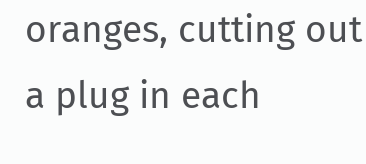oranges, cutting out a plug in each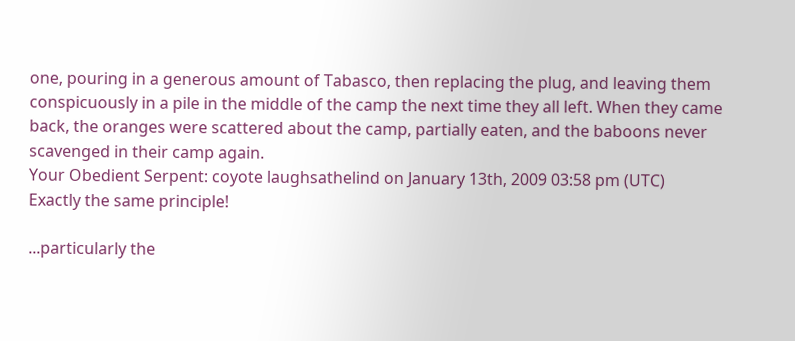one, pouring in a generous amount of Tabasco, then replacing the plug, and leaving them conspicuously in a pile in the middle of the camp the next time they all left. When they came back, the oranges were scattered about the camp, partially eaten, and the baboons never scavenged in their camp again.
Your Obedient Serpent: coyote laughsathelind on January 13th, 2009 03:58 pm (UTC)
Exactly the same principle!

...particularly the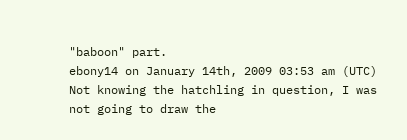"baboon" part.
ebony14 on January 14th, 2009 03:53 am (UTC)
Not knowing the hatchling in question, I was not going to draw the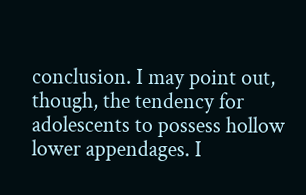conclusion. I may point out, though, the tendency for adolescents to possess hollow lower appendages. I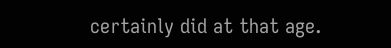certainly did at that age.